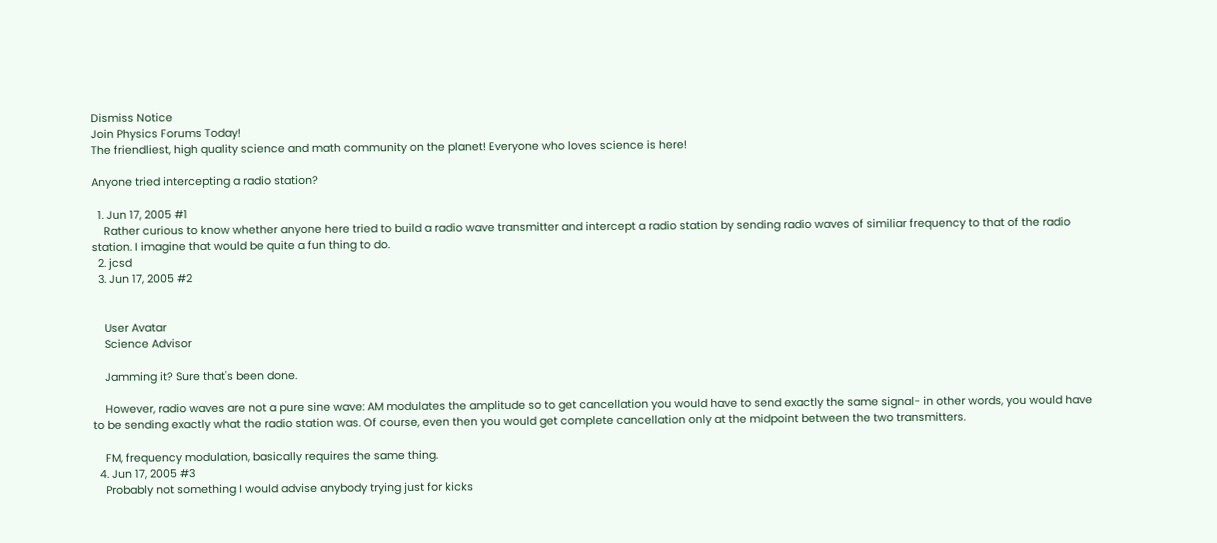Dismiss Notice
Join Physics Forums Today!
The friendliest, high quality science and math community on the planet! Everyone who loves science is here!

Anyone tried intercepting a radio station?

  1. Jun 17, 2005 #1
    Rather curious to know whether anyone here tried to build a radio wave transmitter and intercept a radio station by sending radio waves of similiar frequency to that of the radio station. I imagine that would be quite a fun thing to do.
  2. jcsd
  3. Jun 17, 2005 #2


    User Avatar
    Science Advisor

    Jamming it? Sure that's been done.

    However, radio waves are not a pure sine wave: AM modulates the amplitude so to get cancellation you would have to send exactly the same signal- in other words, you would have to be sending exactly what the radio station was. Of course, even then you would get complete cancellation only at the midpoint between the two transmitters.

    FM, frequency modulation, basically requires the same thing.
  4. Jun 17, 2005 #3
    Probably not something I would advise anybody trying just for kicks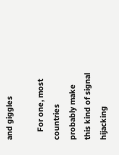and giggles

    For one, most countries probably make this kind of signal hijacking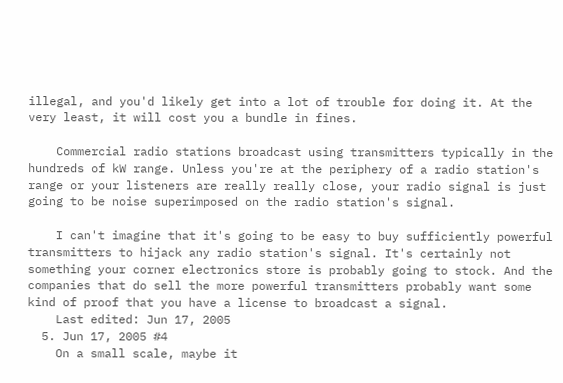illegal, and you'd likely get into a lot of trouble for doing it. At the very least, it will cost you a bundle in fines.

    Commercial radio stations broadcast using transmitters typically in the hundreds of kW range. Unless you're at the periphery of a radio station's range or your listeners are really really close, your radio signal is just going to be noise superimposed on the radio station's signal.

    I can't imagine that it's going to be easy to buy sufficiently powerful transmitters to hijack any radio station's signal. It's certainly not something your corner electronics store is probably going to stock. And the companies that do sell the more powerful transmitters probably want some kind of proof that you have a license to broadcast a signal.
    Last edited: Jun 17, 2005
  5. Jun 17, 2005 #4
    On a small scale, maybe it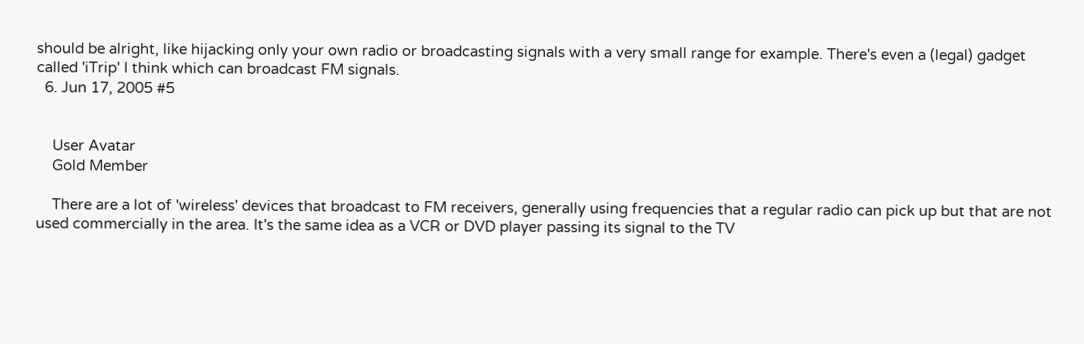should be alright, like hijacking only your own radio or broadcasting signals with a very small range for example. There's even a (legal) gadget called 'iTrip' I think which can broadcast FM signals.
  6. Jun 17, 2005 #5


    User Avatar
    Gold Member

    There are a lot of 'wireless' devices that broadcast to FM receivers, generally using frequencies that a regular radio can pick up but that are not used commercially in the area. It's the same idea as a VCR or DVD player passing its signal to the TV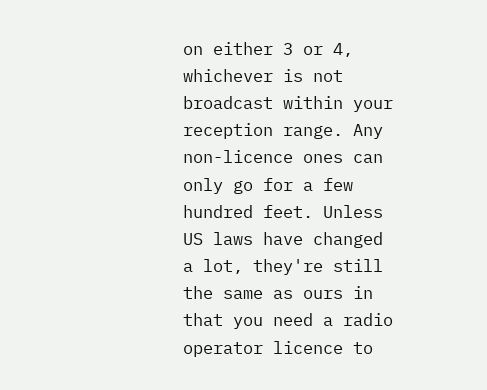on either 3 or 4, whichever is not broadcast within your reception range. Any non-licence ones can only go for a few hundred feet. Unless US laws have changed a lot, they're still the same as ours in that you need a radio operator licence to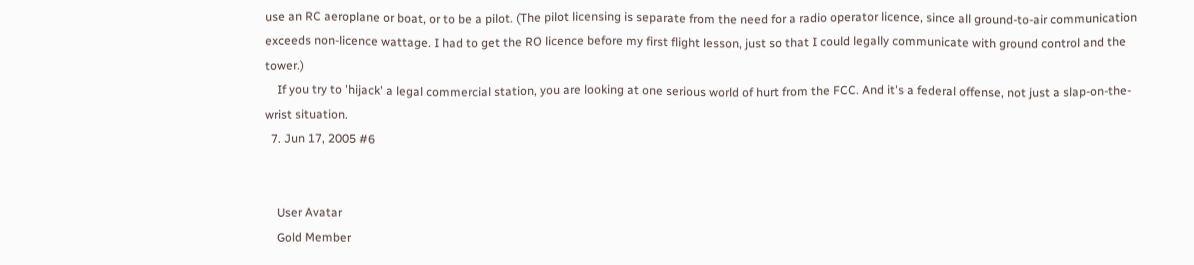use an RC aeroplane or boat, or to be a pilot. (The pilot licensing is separate from the need for a radio operator licence, since all ground-to-air communication exceeds non-licence wattage. I had to get the RO licence before my first flight lesson, just so that I could legally communicate with ground control and the tower.)
    If you try to 'hijack' a legal commercial station, you are looking at one serious world of hurt from the FCC. And it's a federal offense, not just a slap-on-the-wrist situation.
  7. Jun 17, 2005 #6


    User Avatar
    Gold Member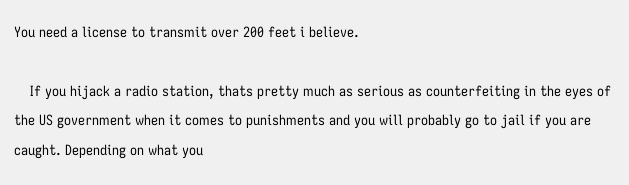You need a license to transmit over 200 feet i believe.

    If you hijack a radio station, thats pretty much as serious as counterfeiting in the eyes of the US government when it comes to punishments and you will probably go to jail if you are caught. Depending on what you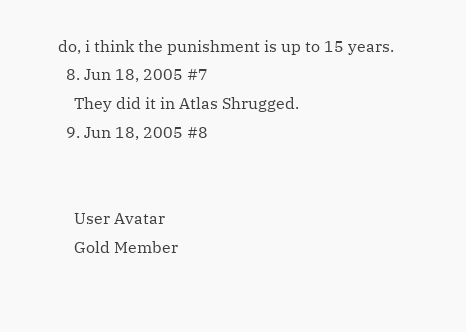do, i think the punishment is up to 15 years.
  8. Jun 18, 2005 #7
    They did it in Atlas Shrugged.
  9. Jun 18, 2005 #8


    User Avatar
    Gold Member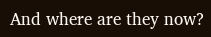And where are they now?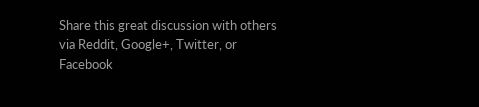Share this great discussion with others via Reddit, Google+, Twitter, or Facebook